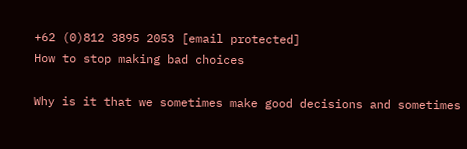+62 (0)812 3895 2053 [email protected]
How to stop making bad choices

Why is it that we sometimes make good decisions and sometimes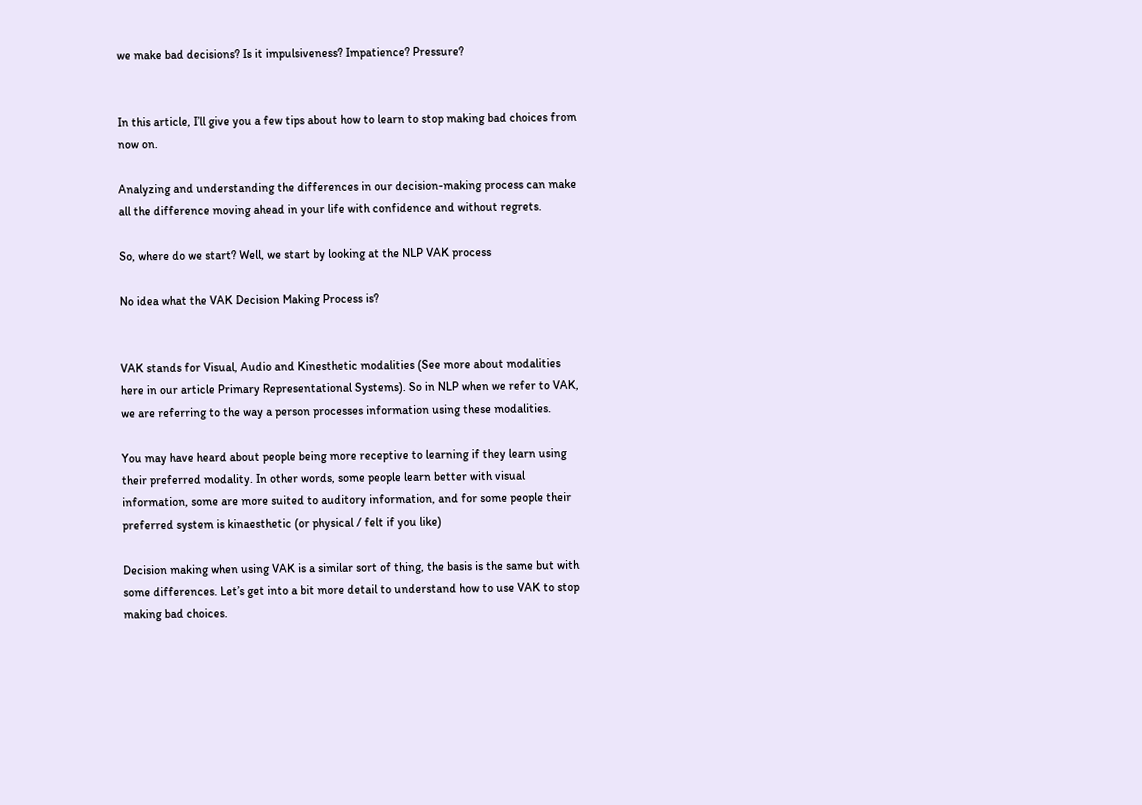we make bad decisions? Is it impulsiveness? Impatience? Pressure?


In this article, I’ll give you a few tips about how to learn to stop making bad choices from now on.

Analyzing and understanding the differences in our decision-making process can make all the difference moving ahead in your life with confidence and without regrets.

So, where do we start? Well, we start by looking at the NLP VAK process

No idea what the VAK Decision Making Process is?


VAK stands for Visual, Audio and Kinesthetic modalities (See more about modalities here in our article Primary Representational Systems). So in NLP when we refer to VAK, we are referring to the way a person processes information using these modalities.

You may have heard about people being more receptive to learning if they learn using their preferred modality. In other words, some people learn better with visual information, some are more suited to auditory information, and for some people their preferred system is kinaesthetic (or physical / felt if you like)

Decision making when using VAK is a similar sort of thing, the basis is the same but with some differences. Let’s get into a bit more detail to understand how to use VAK to stop making bad choices.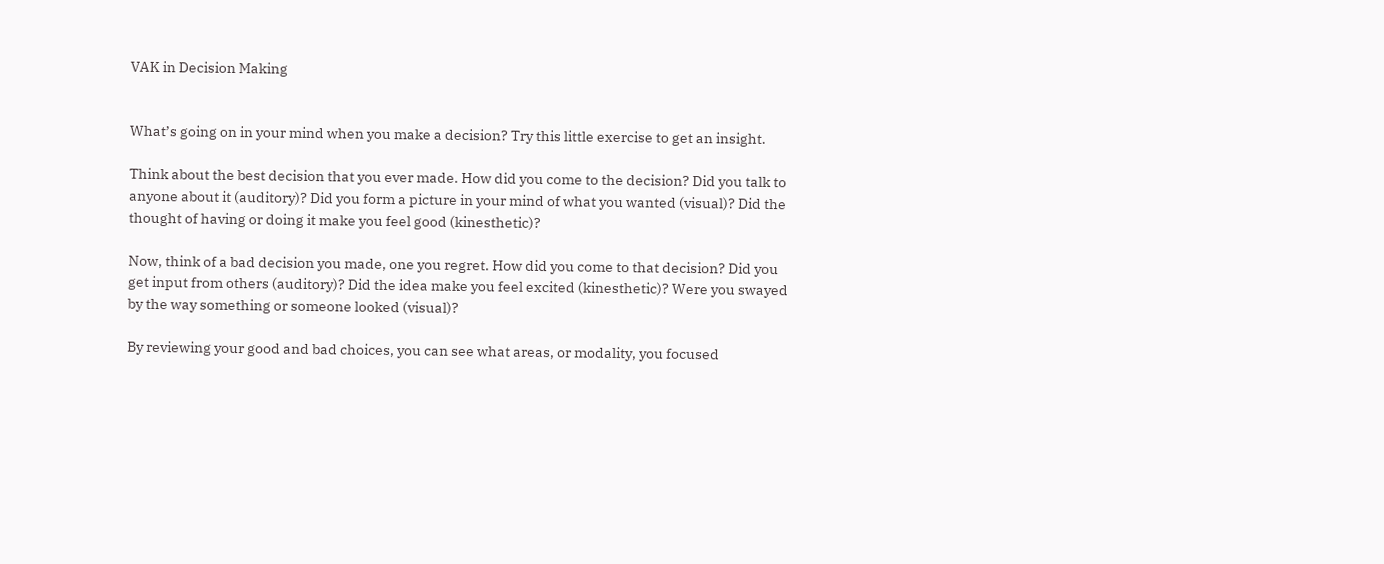VAK in Decision Making


What’s going on in your mind when you make a decision? Try this little exercise to get an insight.

Think about the best decision that you ever made. How did you come to the decision? Did you talk to anyone about it (auditory)? Did you form a picture in your mind of what you wanted (visual)? Did the thought of having or doing it make you feel good (kinesthetic)?

Now, think of a bad decision you made, one you regret. How did you come to that decision? Did you get input from others (auditory)? Did the idea make you feel excited (kinesthetic)? Were you swayed by the way something or someone looked (visual)?

By reviewing your good and bad choices, you can see what areas, or modality, you focused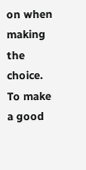on when making the choice. To make a good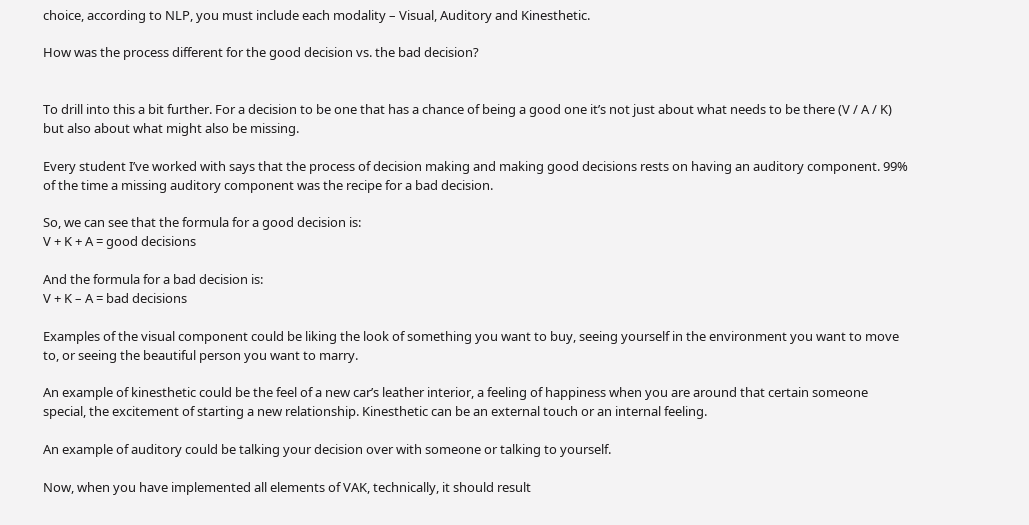choice, according to NLP, you must include each modality – Visual, Auditory and Kinesthetic.

How was the process different for the good decision vs. the bad decision?


To drill into this a bit further. For a decision to be one that has a chance of being a good one it’s not just about what needs to be there (V / A / K) but also about what might also be missing.

Every student I’ve worked with says that the process of decision making and making good decisions rests on having an auditory component. 99% of the time a missing auditory component was the recipe for a bad decision.

So, we can see that the formula for a good decision is:
V + K + A = good decisions

And the formula for a bad decision is:
V + K – A = bad decisions

Examples of the visual component could be liking the look of something you want to buy, seeing yourself in the environment you want to move to, or seeing the beautiful person you want to marry.

An example of kinesthetic could be the feel of a new car’s leather interior, a feeling of happiness when you are around that certain someone special, the excitement of starting a new relationship. Kinesthetic can be an external touch or an internal feeling.

An example of auditory could be talking your decision over with someone or talking to yourself.

Now, when you have implemented all elements of VAK, technically, it should result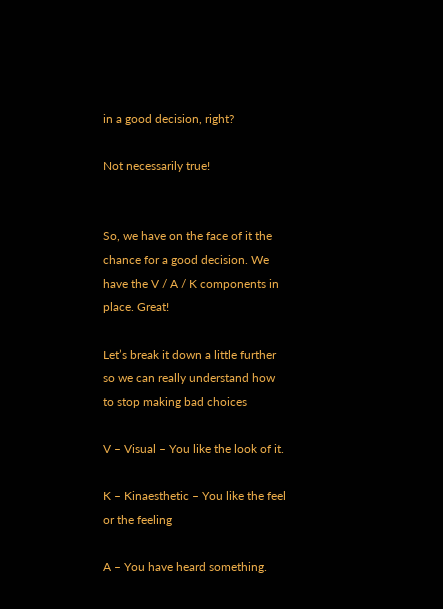in a good decision, right?

Not necessarily true!


So, we have on the face of it the chance for a good decision. We have the V / A / K components in place. Great!

Let’s break it down a little further so we can really understand how to stop making bad choices

V – Visual – You like the look of it.

K – Kinaesthetic – You like the feel or the feeling

A – You have heard something.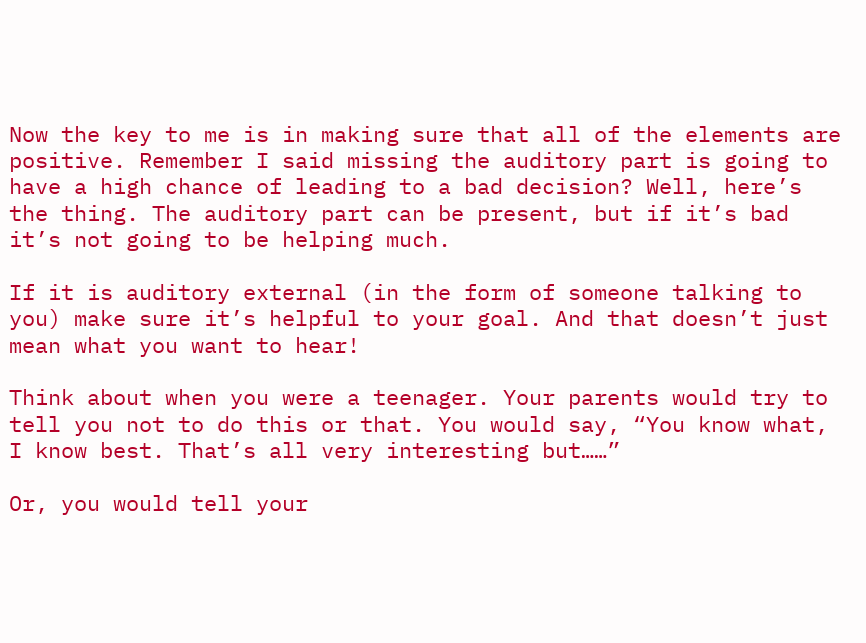Now the key to me is in making sure that all of the elements are positive. Remember I said missing the auditory part is going to have a high chance of leading to a bad decision? Well, here’s the thing. The auditory part can be present, but if it’s bad it’s not going to be helping much.

If it is auditory external (in the form of someone talking to you) make sure it’s helpful to your goal. And that doesn’t just mean what you want to hear!

Think about when you were a teenager. Your parents would try to tell you not to do this or that. You would say, “You know what, I know best. That’s all very interesting but……”

Or, you would tell your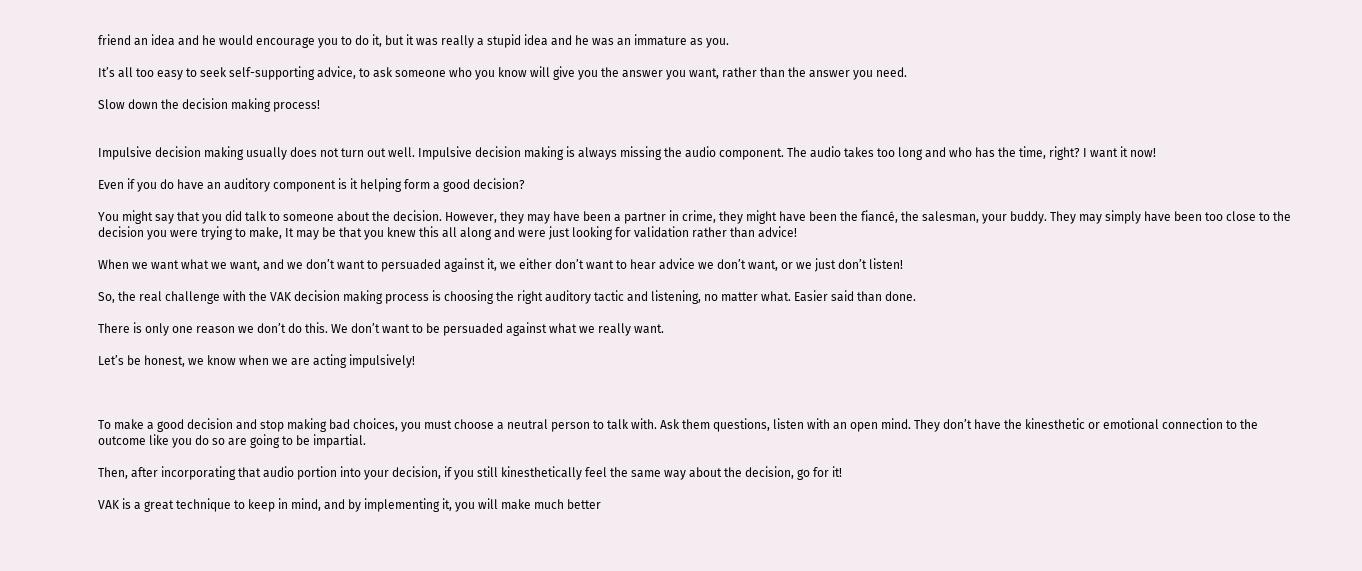friend an idea and he would encourage you to do it, but it was really a stupid idea and he was an immature as you.

It’s all too easy to seek self-supporting advice, to ask someone who you know will give you the answer you want, rather than the answer you need.

Slow down the decision making process!


Impulsive decision making usually does not turn out well. Impulsive decision making is always missing the audio component. The audio takes too long and who has the time, right? I want it now!

Even if you do have an auditory component is it helping form a good decision?

You might say that you did talk to someone about the decision. However, they may have been a partner in crime, they might have been the fiancé, the salesman, your buddy. They may simply have been too close to the decision you were trying to make, It may be that you knew this all along and were just looking for validation rather than advice!

When we want what we want, and we don’t want to persuaded against it, we either don’t want to hear advice we don’t want, or we just don’t listen!

So, the real challenge with the VAK decision making process is choosing the right auditory tactic and listening, no matter what. Easier said than done.

There is only one reason we don’t do this. We don’t want to be persuaded against what we really want.

Let’s be honest, we know when we are acting impulsively!



To make a good decision and stop making bad choices, you must choose a neutral person to talk with. Ask them questions, listen with an open mind. They don’t have the kinesthetic or emotional connection to the outcome like you do so are going to be impartial.

Then, after incorporating that audio portion into your decision, if you still kinesthetically feel the same way about the decision, go for it!

VAK is a great technique to keep in mind, and by implementing it, you will make much better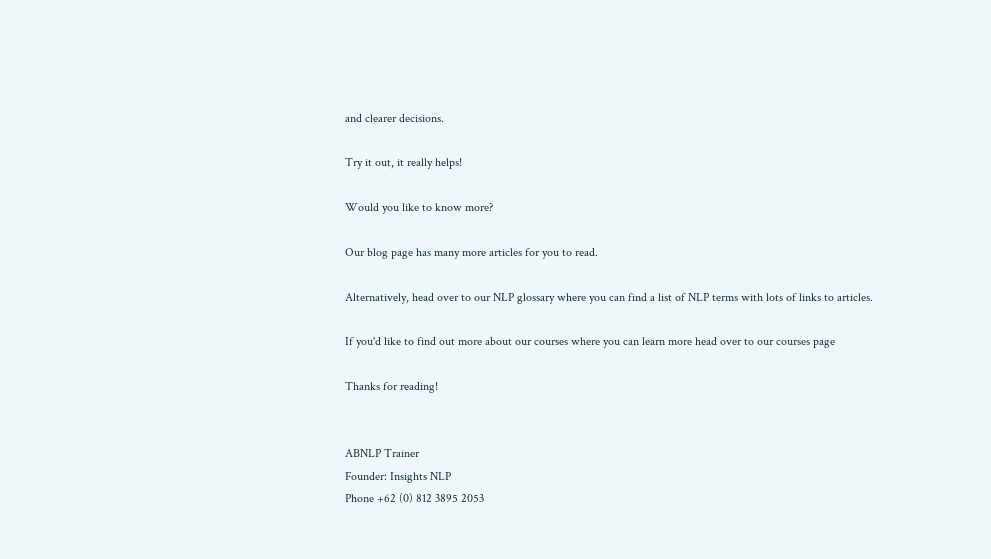and clearer decisions.

Try it out, it really helps!

Would you like to know more?

Our blog page has many more articles for you to read.

Alternatively, head over to our NLP glossary where you can find a list of NLP terms with lots of links to articles.

If you'd like to find out more about our courses where you can learn more head over to our courses page

Thanks for reading!


ABNLP Trainer
Founder: Insights NLP
Phone +62 (0) 812 3895 2053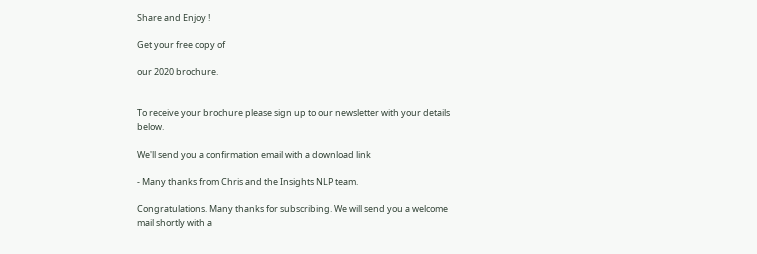Share and Enjoy !

Get your free copy of

our 2020 brochure.


To receive your brochure please sign up to our newsletter with your details below.

We'll send you a confirmation email with a download link

- Many thanks from Chris and the Insights NLP team.

Congratulations. Many thanks for subscribing. We will send you a welcome mail shortly with a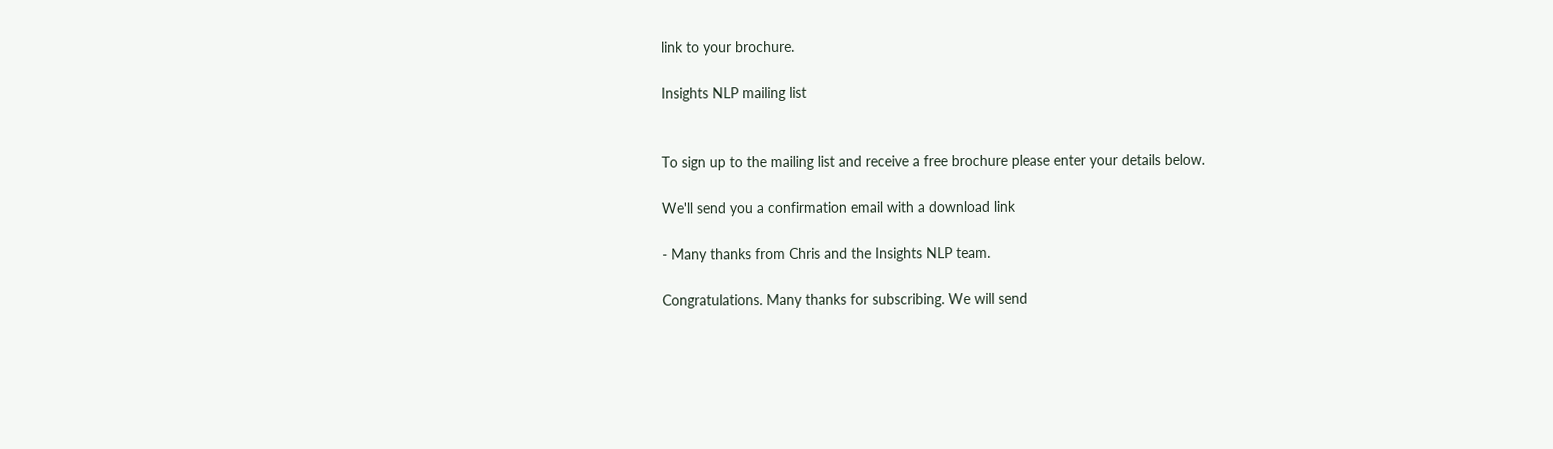link to your brochure.

Insights NLP mailing list


To sign up to the mailing list and receive a free brochure please enter your details below.

We'll send you a confirmation email with a download link

- Many thanks from Chris and the Insights NLP team.

Congratulations. Many thanks for subscribing. We will send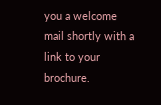you a welcome mail shortly with a link to your brochure.